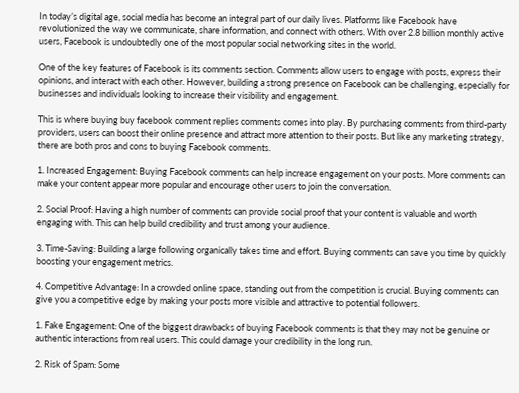In today’s digital age, social media has become an integral part of our daily lives. Platforms like Facebook have revolutionized the way we communicate, share information, and connect with others. With over 2.8 billion monthly active users, Facebook is undoubtedly one of the most popular social networking sites in the world.

One of the key features of Facebook is its comments section. Comments allow users to engage with posts, express their opinions, and interact with each other. However, building a strong presence on Facebook can be challenging, especially for businesses and individuals looking to increase their visibility and engagement.

This is where buying buy facebook comment replies comments comes into play. By purchasing comments from third-party providers, users can boost their online presence and attract more attention to their posts. But like any marketing strategy, there are both pros and cons to buying Facebook comments.

1. Increased Engagement: Buying Facebook comments can help increase engagement on your posts. More comments can make your content appear more popular and encourage other users to join the conversation.

2. Social Proof: Having a high number of comments can provide social proof that your content is valuable and worth engaging with. This can help build credibility and trust among your audience.

3. Time-Saving: Building a large following organically takes time and effort. Buying comments can save you time by quickly boosting your engagement metrics.

4. Competitive Advantage: In a crowded online space, standing out from the competition is crucial. Buying comments can give you a competitive edge by making your posts more visible and attractive to potential followers.

1. Fake Engagement: One of the biggest drawbacks of buying Facebook comments is that they may not be genuine or authentic interactions from real users. This could damage your credibility in the long run.

2. Risk of Spam: Some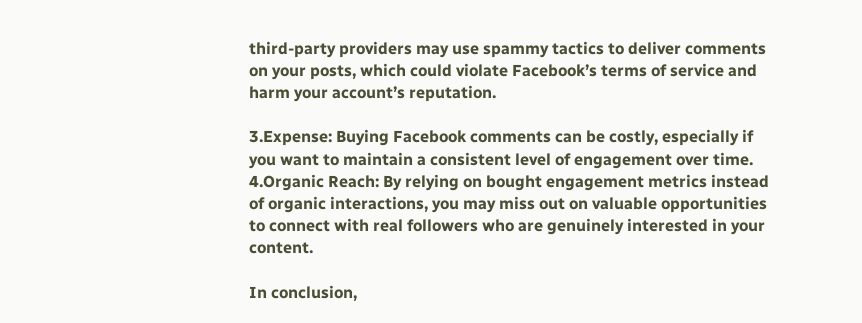third-party providers may use spammy tactics to deliver comments on your posts, which could violate Facebook’s terms of service and harm your account’s reputation.

3.Expense: Buying Facebook comments can be costly, especially if you want to maintain a consistent level of engagement over time. 4.Organic Reach: By relying on bought engagement metrics instead of organic interactions, you may miss out on valuable opportunities to connect with real followers who are genuinely interested in your content.

In conclusion,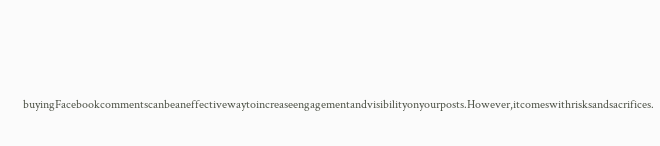buyingFacebookcommentscanbeaneffectivewaytoincreaseengagementandvisibilityonyourposts.However,itcomeswithrisksandsacrifices.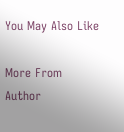You May Also Like

More From Author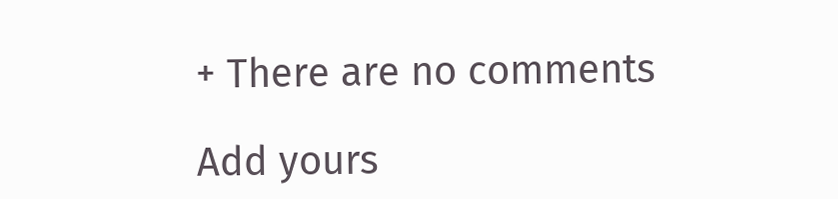+ There are no comments

Add yours